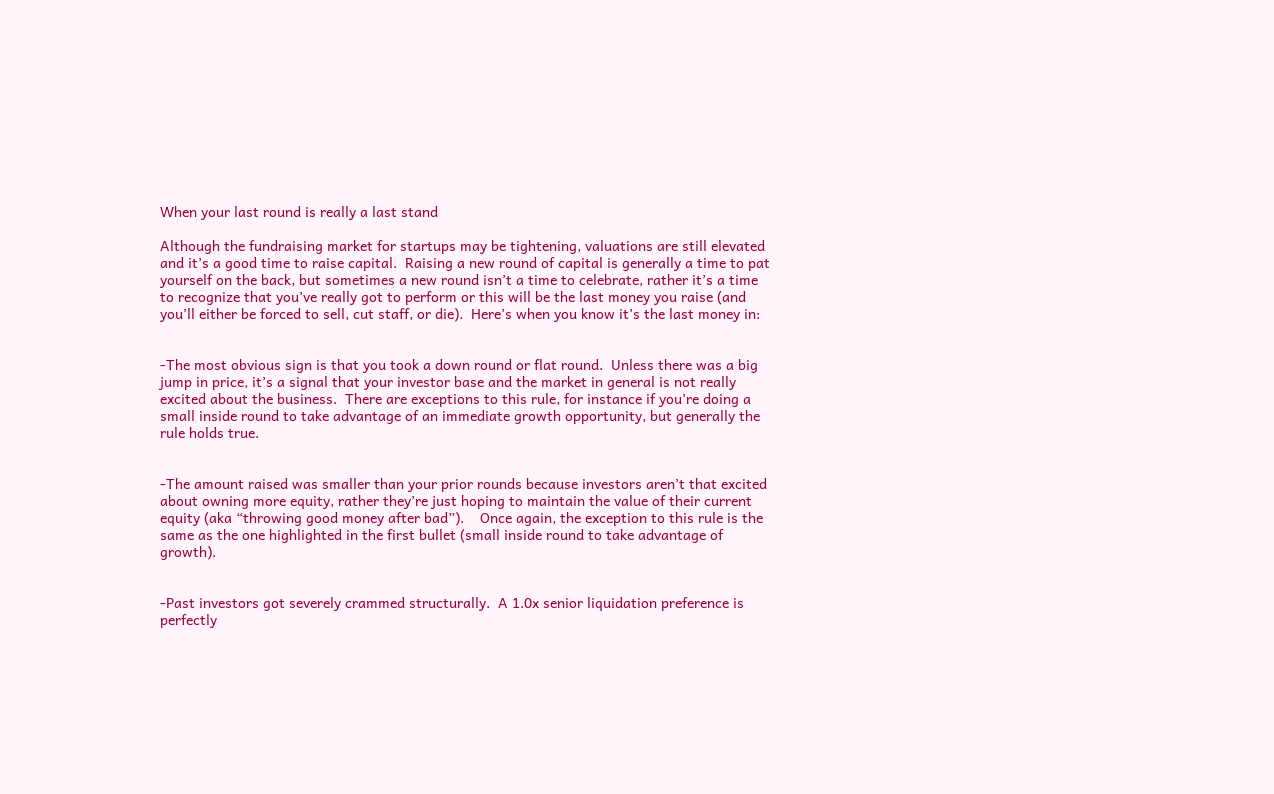When your last round is really a last stand

Although the fundraising market for startups may be tightening, valuations are still elevated and it’s a good time to raise capital.  Raising a new round of capital is generally a time to pat yourself on the back, but sometimes a new round isn’t a time to celebrate, rather it’s a time to recognize that you’ve really got to perform or this will be the last money you raise (and you’ll either be forced to sell, cut staff, or die).  Here’s when you know it’s the last money in:


-The most obvious sign is that you took a down round or flat round.  Unless there was a big jump in price, it’s a signal that your investor base and the market in general is not really excited about the business.  There are exceptions to this rule, for instance if you’re doing a small inside round to take advantage of an immediate growth opportunity, but generally the rule holds true.


-The amount raised was smaller than your prior rounds because investors aren’t that excited about owning more equity, rather they’re just hoping to maintain the value of their current equity (aka “throwing good money after bad”).    Once again, the exception to this rule is the same as the one highlighted in the first bullet (small inside round to take advantage of growth).


-Past investors got severely crammed structurally.  A 1.0x senior liquidation preference is perfectly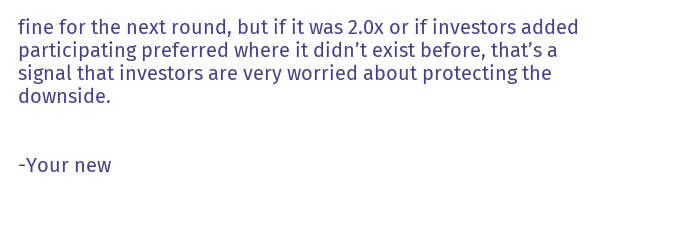fine for the next round, but if it was 2.0x or if investors added participating preferred where it didn’t exist before, that’s a signal that investors are very worried about protecting the downside.


-Your new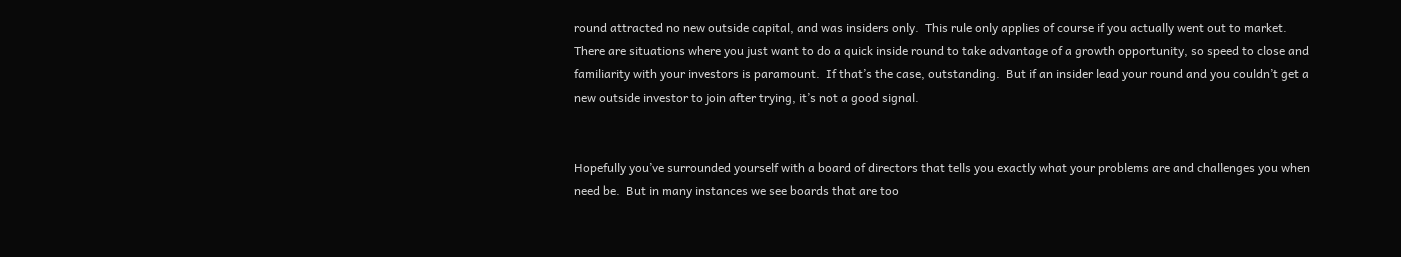round attracted no new outside capital, and was insiders only.  This rule only applies of course if you actually went out to market.  There are situations where you just want to do a quick inside round to take advantage of a growth opportunity, so speed to close and familiarity with your investors is paramount.  If that’s the case, outstanding.  But if an insider lead your round and you couldn’t get a new outside investor to join after trying, it’s not a good signal.


Hopefully you’ve surrounded yourself with a board of directors that tells you exactly what your problems are and challenges you when need be.  But in many instances we see boards that are too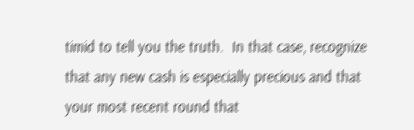timid to tell you the truth.  In that case, recognize that any new cash is especially precious and that your most recent round that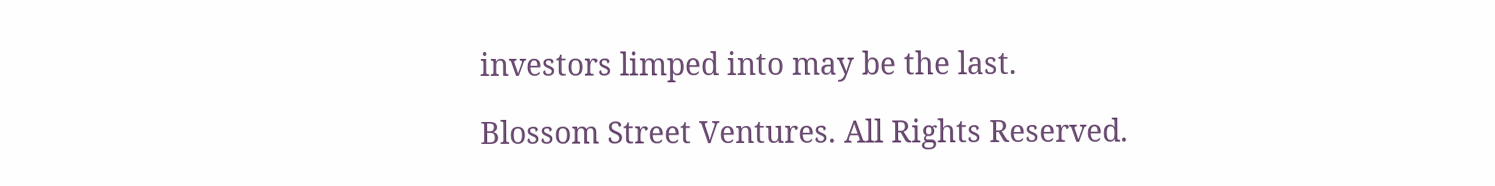investors limped into may be the last.

Blossom Street Ventures. All Rights Reserved.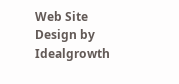Web Site Design by Idealgrowth